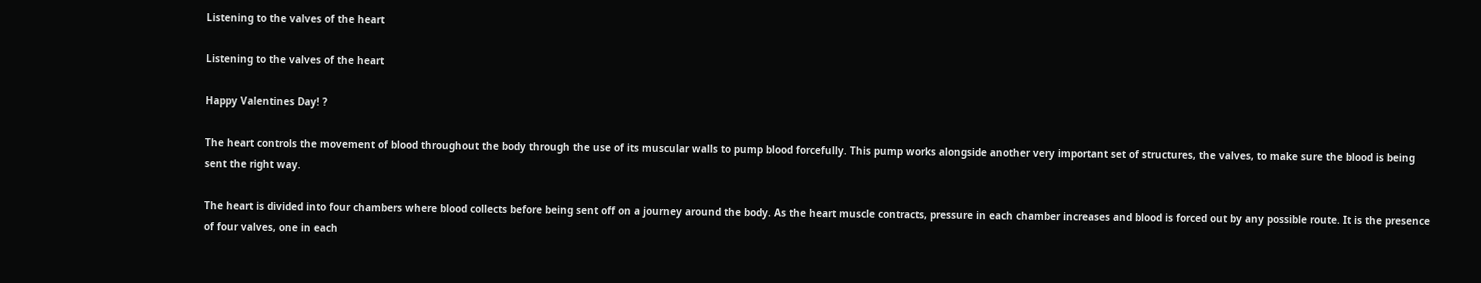Listening to the valves of the heart

Listening to the valves of the heart

Happy Valentines Day! ?

The heart controls the movement of blood throughout the body through the use of its muscular walls to pump blood forcefully. This pump works alongside another very important set of structures, the valves, to make sure the blood is being sent the right way.

The heart is divided into four chambers where blood collects before being sent off on a journey around the body. As the heart muscle contracts, pressure in each chamber increases and blood is forced out by any possible route. It is the presence of four valves, one in each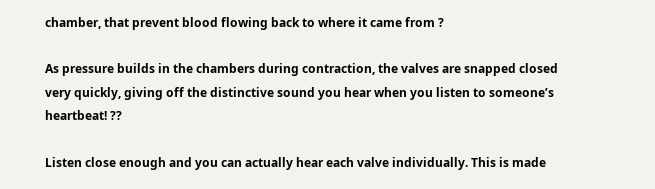chamber, that prevent blood flowing back to where it came from ?

As pressure builds in the chambers during contraction, the valves are snapped closed very quickly, giving off the distinctive sound you hear when you listen to someone’s heartbeat! ??

Listen close enough and you can actually hear each valve individually. This is made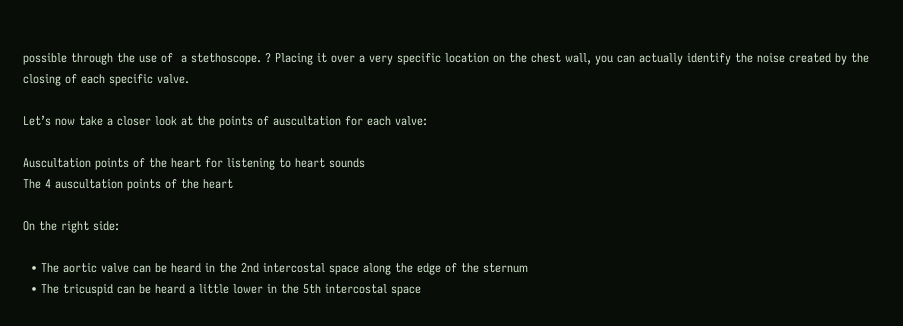possible through the use of  a stethoscope. ? Placing it over a very specific location on the chest wall, you can actually identify the noise created by the closing of each specific valve.

Let’s now take a closer look at the points of auscultation for each valve:

Auscultation points of the heart for listening to heart sounds
The 4 auscultation points of the heart

On the right side:

  • The aortic valve can be heard in the 2nd intercostal space along the edge of the sternum
  • The tricuspid can be heard a little lower in the 5th intercostal space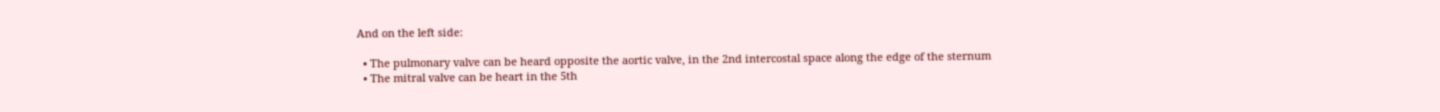And on the left side:

  • The pulmonary valve can be heard opposite the aortic valve, in the 2nd intercostal space along the edge of the sternum
  • The mitral valve can be heart in the 5th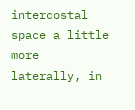intercostal space a little more laterally, in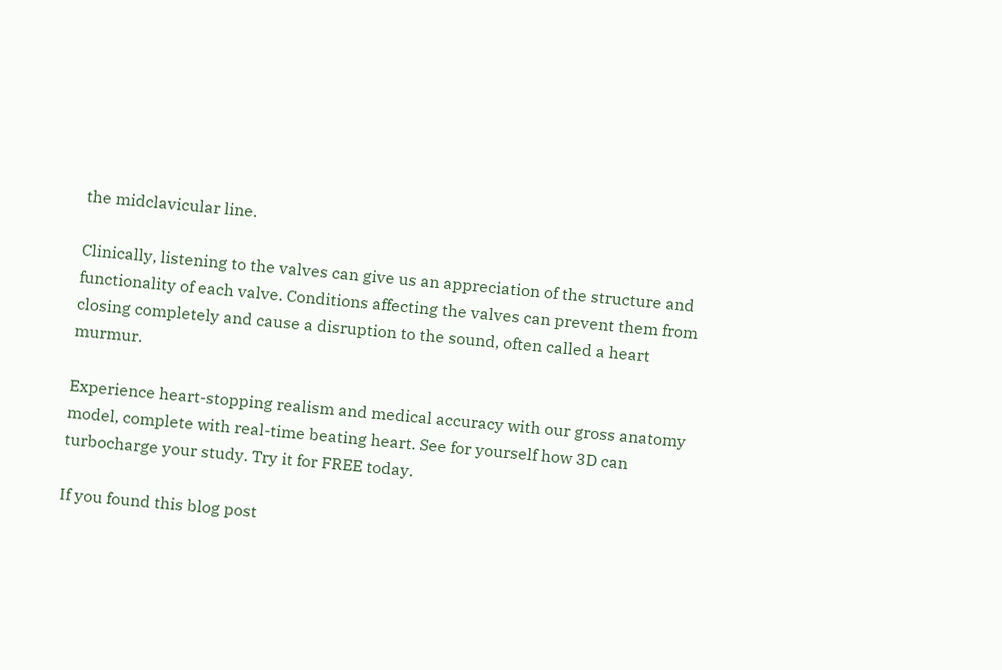the midclavicular line.

Clinically, listening to the valves can give us an appreciation of the structure and functionality of each valve. Conditions affecting the valves can prevent them from closing completely and cause a disruption to the sound, often called a heart murmur.

Experience heart-stopping realism and medical accuracy with our gross anatomy model, complete with real-time beating heart. See for yourself how 3D can turbocharge your study. Try it for FREE today.

If you found this blog post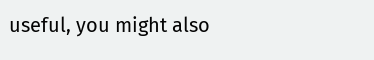useful, you might also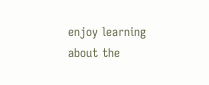enjoy learning about the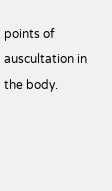points of auscultation in the body.